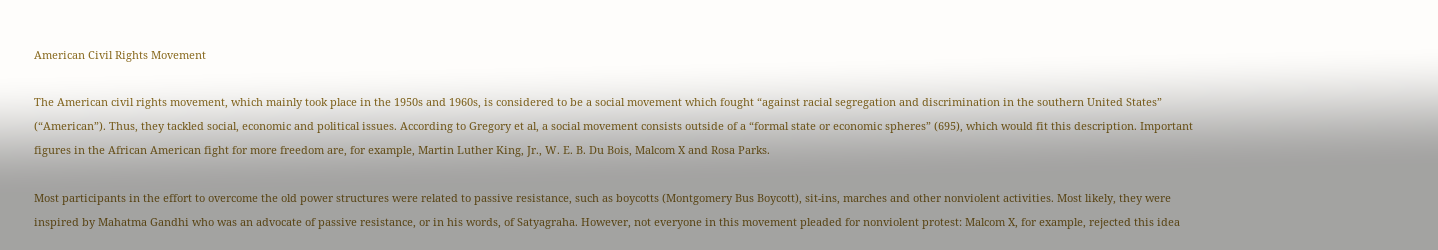American Civil Rights Movement

The American civil rights movement, which mainly took place in the 1950s and 1960s, is considered to be a social movement which fought “against racial segregation and discrimination in the southern United States” (“American”). Thus, they tackled social, economic and political issues. According to Gregory et al, a social movement consists outside of a “formal state or economic spheres” (695), which would fit this description. Important figures in the African American fight for more freedom are, for example, Martin Luther King, Jr., W. E. B. Du Bois, Malcom X and Rosa Parks.

Most participants in the effort to overcome the old power structures were related to passive resistance, such as boycotts (Montgomery Bus Boycott), sit-ins, marches and other nonviolent activities. Most likely, they were inspired by Mahatma Gandhi who was an advocate of passive resistance, or in his words, of Satyagraha. However, not everyone in this movement pleaded for nonviolent protest: Malcom X, for example, rejected this idea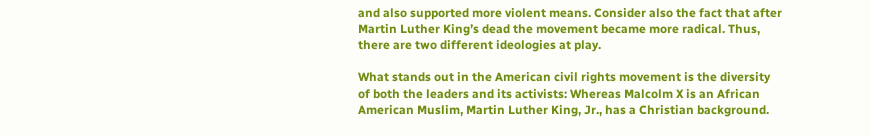and also supported more violent means. Consider also the fact that after Martin Luther King’s dead the movement became more radical. Thus, there are two different ideologies at play.

What stands out in the American civil rights movement is the diversity of both the leaders and its activists: Whereas Malcolm X is an African American Muslim, Martin Luther King, Jr., has a Christian background.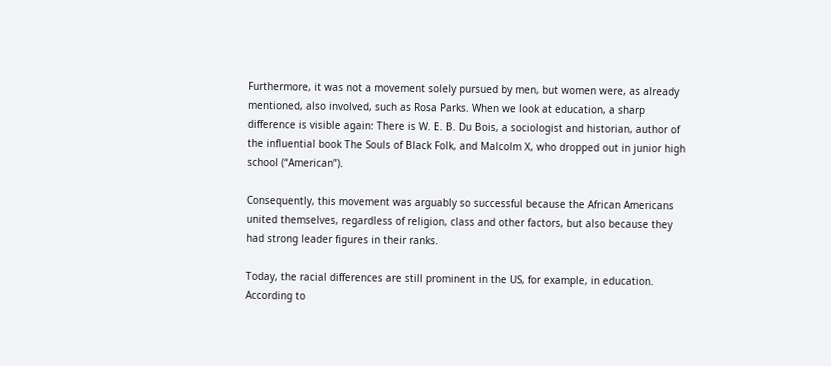Furthermore, it was not a movement solely pursued by men, but women were, as already mentioned, also involved, such as Rosa Parks. When we look at education, a sharp difference is visible again: There is W. E. B. Du Bois, a sociologist and historian, author of the influential book The Souls of Black Folk, and Malcolm X, who dropped out in junior high school (“American”).

Consequently, this movement was arguably so successful because the African Americans united themselves, regardless of religion, class and other factors, but also because they had strong leader figures in their ranks.

Today, the racial differences are still prominent in the US, for example, in education. According to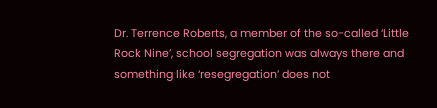Dr. Terrence Roberts, a member of the so-called ‘Little Rock Nine’, school segregation was always there and something like ‘resegregation’ does not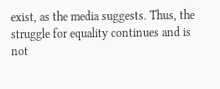exist, as the media suggests. Thus, the struggle for equality continues and is not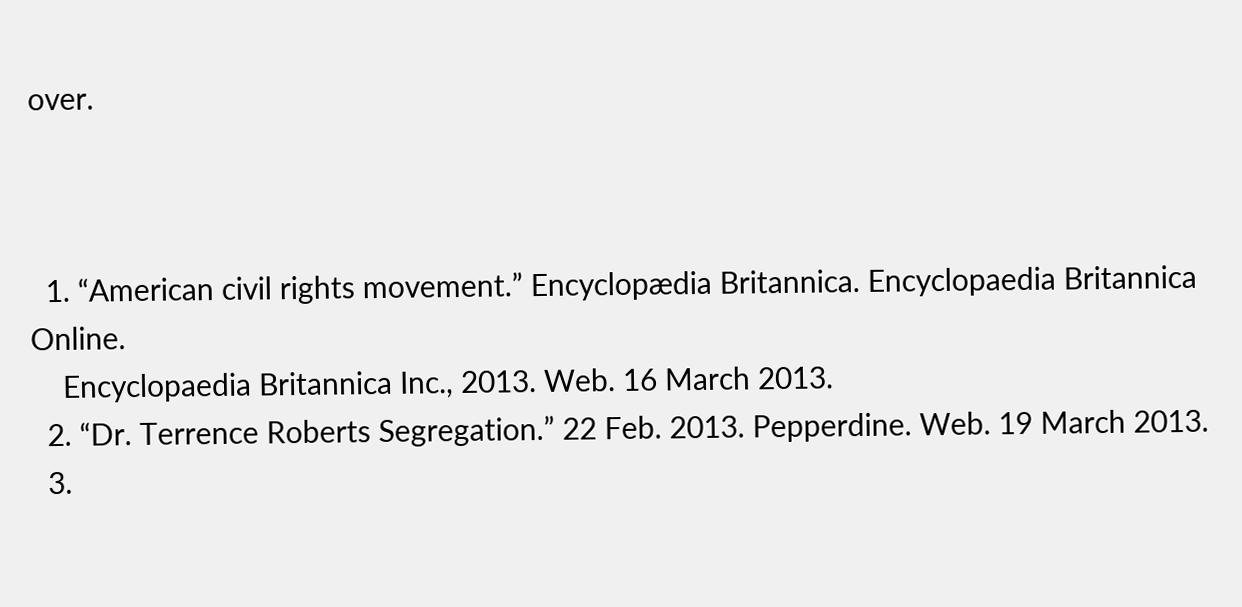over.



  1. “American civil rights movement.” Encyclopædia Britannica. Encyclopaedia Britannica Online.
    Encyclopaedia Britannica Inc., 2013. Web. 16 March 2013.
  2. “Dr. Terrence Roberts Segregation.” 22 Feb. 2013. Pepperdine. Web. 19 March 2013.
  3.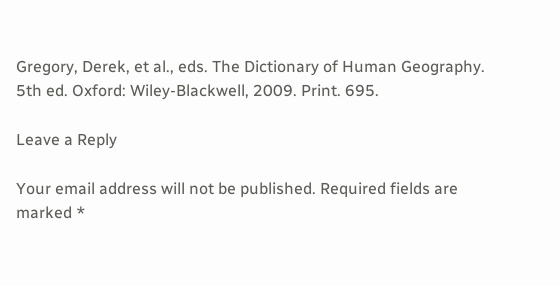Gregory, Derek, et al., eds. The Dictionary of Human Geography. 5th ed. Oxford: Wiley-Blackwell, 2009. Print. 695.

Leave a Reply

Your email address will not be published. Required fields are marked *